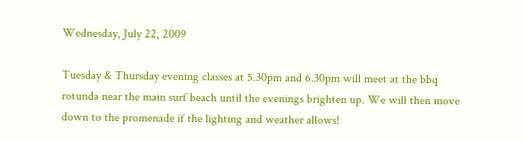Wednesday, July 22, 2009

Tuesday & Thursday evening classes at 5.30pm and 6.30pm will meet at the bbq rotunda near the main surf beach until the evenings brighten up. We will then move down to the promenade if the lighting and weather allows!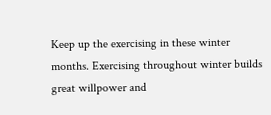Keep up the exercising in these winter months. Exercising throughout winter builds great willpower and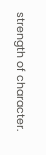strength of character.